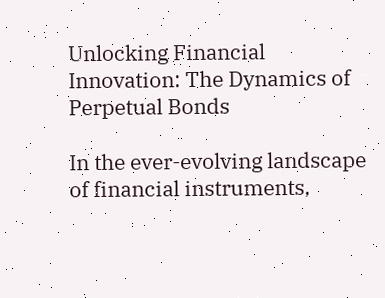Unlocking Financial Innovation: The Dynamics of Perpetual Bonds

In the ever-evolving landscape of financial instruments,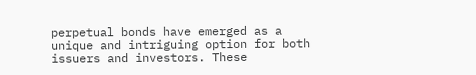perpetual bonds have emerged as a unique and intriguing option for both issuers and investors. These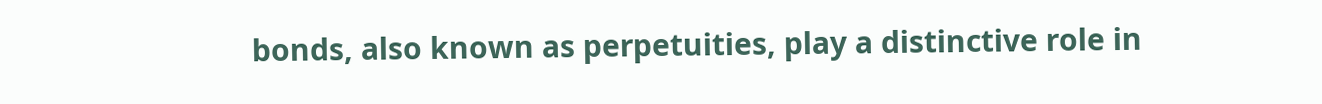bonds, also known as perpetuities, play a distinctive role in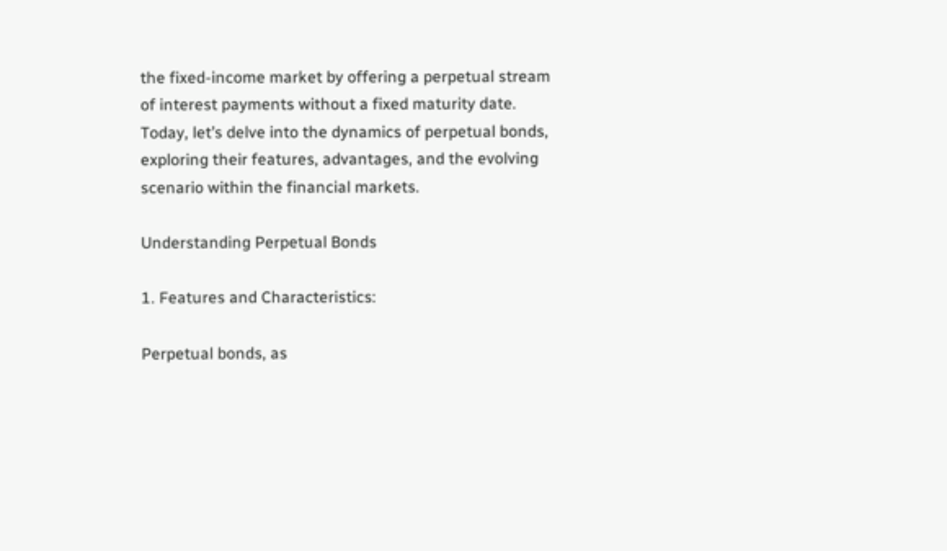the fixed-income market by offering a perpetual stream of interest payments without a fixed maturity date. Today, let’s delve into the dynamics of perpetual bonds, exploring their features, advantages, and the evolving scenario within the financial markets.

Understanding Perpetual Bonds

1. Features and Characteristics:

Perpetual bonds, as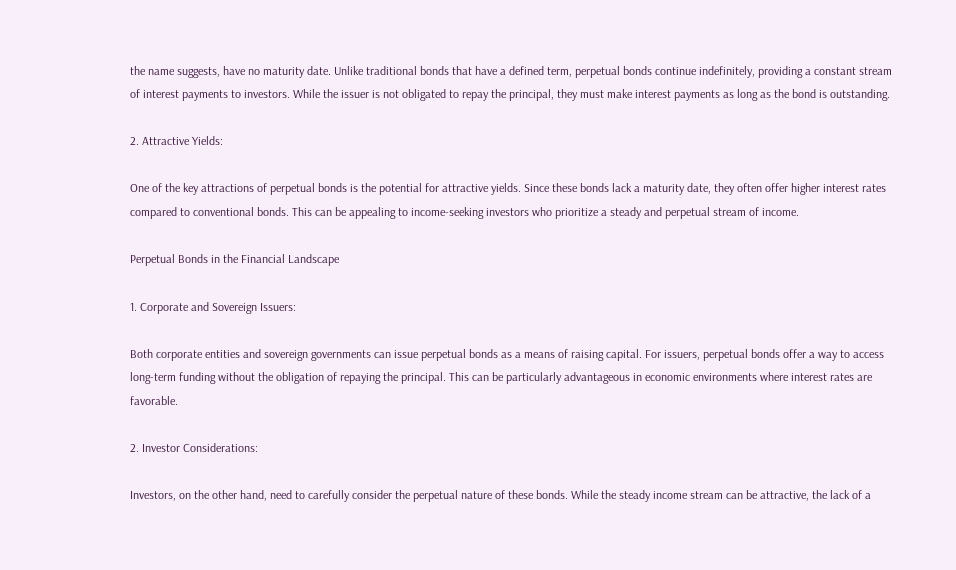the name suggests, have no maturity date. Unlike traditional bonds that have a defined term, perpetual bonds continue indefinitely, providing a constant stream of interest payments to investors. While the issuer is not obligated to repay the principal, they must make interest payments as long as the bond is outstanding.

2. Attractive Yields:

One of the key attractions of perpetual bonds is the potential for attractive yields. Since these bonds lack a maturity date, they often offer higher interest rates compared to conventional bonds. This can be appealing to income-seeking investors who prioritize a steady and perpetual stream of income.

Perpetual Bonds in the Financial Landscape

1. Corporate and Sovereign Issuers:

Both corporate entities and sovereign governments can issue perpetual bonds as a means of raising capital. For issuers, perpetual bonds offer a way to access long-term funding without the obligation of repaying the principal. This can be particularly advantageous in economic environments where interest rates are favorable.

2. Investor Considerations:

Investors, on the other hand, need to carefully consider the perpetual nature of these bonds. While the steady income stream can be attractive, the lack of a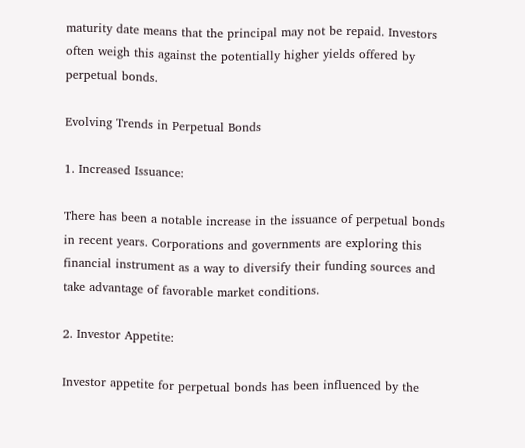maturity date means that the principal may not be repaid. Investors often weigh this against the potentially higher yields offered by perpetual bonds.

Evolving Trends in Perpetual Bonds

1. Increased Issuance:

There has been a notable increase in the issuance of perpetual bonds in recent years. Corporations and governments are exploring this financial instrument as a way to diversify their funding sources and take advantage of favorable market conditions.

2. Investor Appetite:

Investor appetite for perpetual bonds has been influenced by the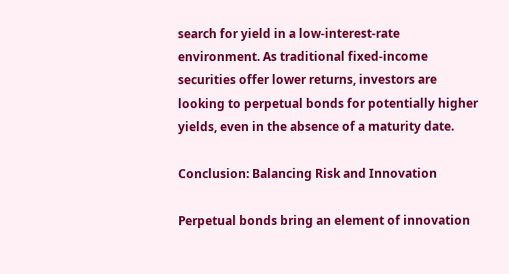search for yield in a low-interest-rate environment. As traditional fixed-income securities offer lower returns, investors are looking to perpetual bonds for potentially higher yields, even in the absence of a maturity date.

Conclusion: Balancing Risk and Innovation

Perpetual bonds bring an element of innovation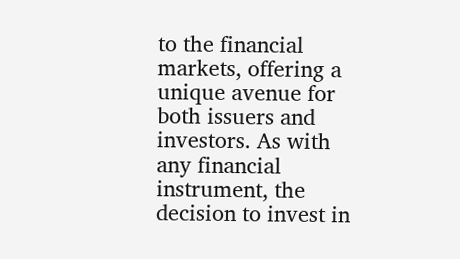to the financial markets, offering a unique avenue for both issuers and investors. As with any financial instrument, the decision to invest in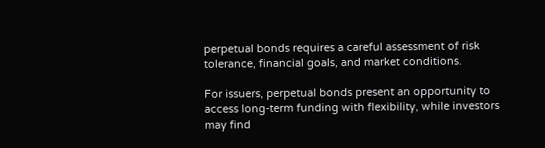perpetual bonds requires a careful assessment of risk tolerance, financial goals, and market conditions.

For issuers, perpetual bonds present an opportunity to access long-term funding with flexibility, while investors may find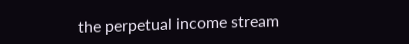the perpetual income stream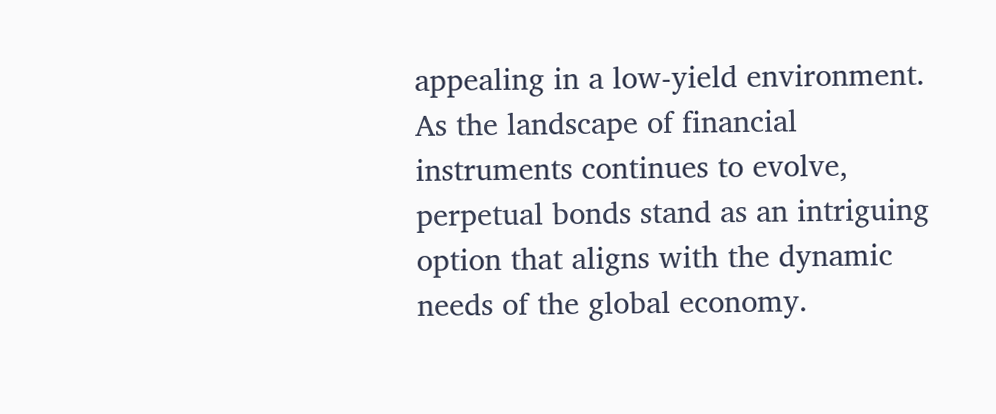appealing in a low-yield environment. As the landscape of financial instruments continues to evolve, perpetual bonds stand as an intriguing option that aligns with the dynamic needs of the global economy.